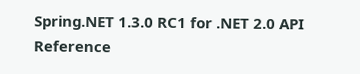Spring.NET 1.3.0 RC1 for .NET 2.0 API Reference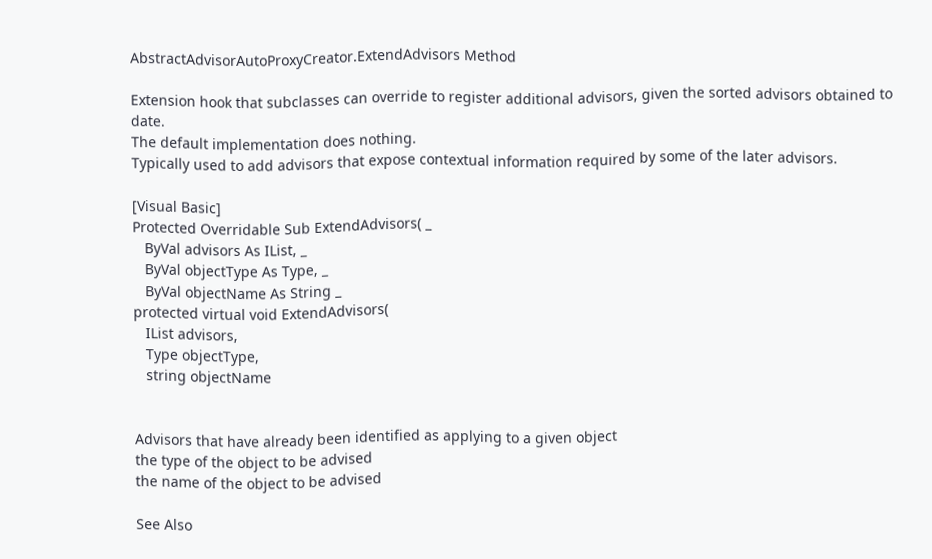AbstractAdvisorAutoProxyCreator.ExtendAdvisors Method

Extension hook that subclasses can override to register additional advisors, given the sorted advisors obtained to date.
The default implementation does nothing.
Typically used to add advisors that expose contextual information required by some of the later advisors.

[Visual Basic]
Protected Overridable Sub ExtendAdvisors( _
   ByVal advisors As IList, _
   ByVal objectType As Type, _
   ByVal objectName As String _
protected virtual void ExtendAdvisors(
   IList advisors,
   Type objectType,
   string objectName


Advisors that have already been identified as applying to a given object
the type of the object to be advised
the name of the object to be advised

See Also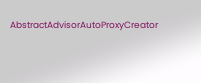AbstractAdvisorAutoProxyCreator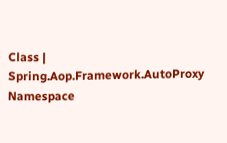Class | Spring.Aop.Framework.AutoProxy Namespace